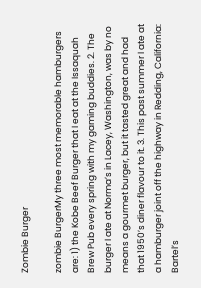Zombie Burger

zombie BurgerMy three most memorable hamburgers are: 1) the Kobe Beef Burger that I eat at the Issaquah Brew Pub every spring with my gaming buddies. 2. The burger I ate at Norma’s in Lacey, Washington, was by no means a gourmet burger, but it tasted great and had that 1950’s diner flavour to it. 3. This past summer I ate at a hamburger joint off the highway in Redding, California: Bartel’s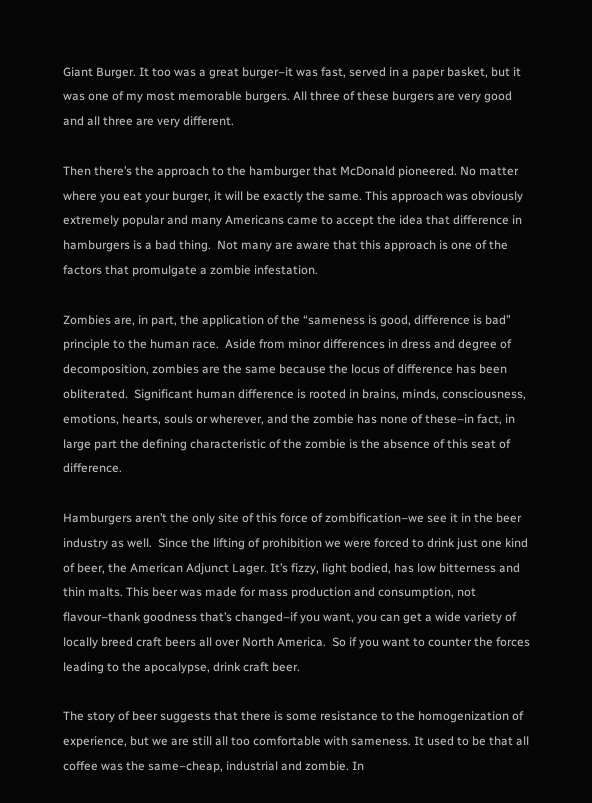Giant Burger. It too was a great burger–it was fast, served in a paper basket, but it was one of my most memorable burgers. All three of these burgers are very good and all three are very different.

Then there’s the approach to the hamburger that McDonald pioneered. No matter where you eat your burger, it will be exactly the same. This approach was obviously extremely popular and many Americans came to accept the idea that difference in hamburgers is a bad thing.  Not many are aware that this approach is one of the factors that promulgate a zombie infestation.

Zombies are, in part, the application of the “sameness is good, difference is bad” principle to the human race.  Aside from minor differences in dress and degree of decomposition, zombies are the same because the locus of difference has been obliterated.  Significant human difference is rooted in brains, minds, consciousness, emotions, hearts, souls or wherever, and the zombie has none of these–in fact, in large part the defining characteristic of the zombie is the absence of this seat of difference.

Hamburgers aren’t the only site of this force of zombification–we see it in the beer industry as well.  Since the lifting of prohibition we were forced to drink just one kind of beer, the American Adjunct Lager. It’s fizzy, light bodied, has low bitterness and thin malts. This beer was made for mass production and consumption, not flavour–thank goodness that’s changed–if you want, you can get a wide variety of locally breed craft beers all over North America.  So if you want to counter the forces leading to the apocalypse, drink craft beer.

The story of beer suggests that there is some resistance to the homogenization of experience, but we are still all too comfortable with sameness. It used to be that all coffee was the same–cheap, industrial and zombie. In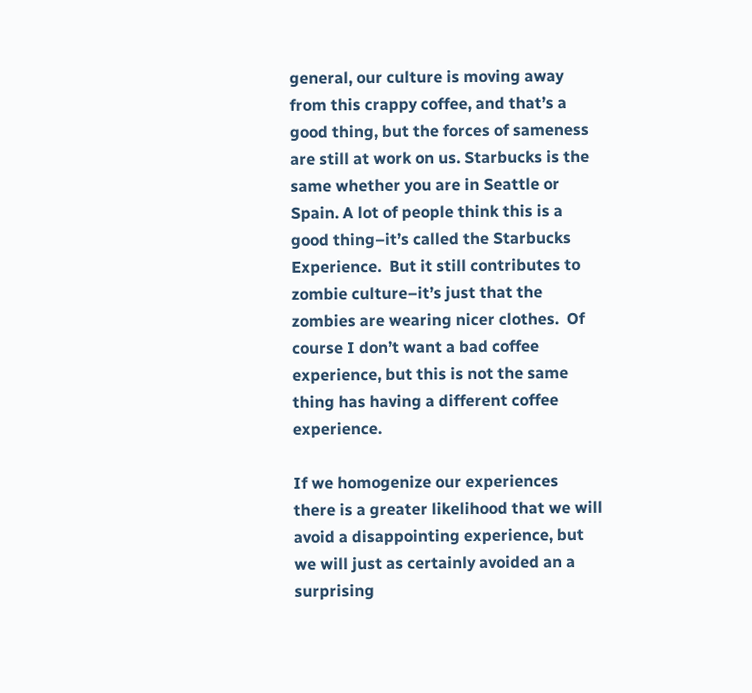general, our culture is moving away from this crappy coffee, and that’s a good thing, but the forces of sameness are still at work on us. Starbucks is the same whether you are in Seattle or Spain. A lot of people think this is a good thing–it’s called the Starbucks Experience.  But it still contributes to zombie culture–it’s just that the zombies are wearing nicer clothes.  Of course I don’t want a bad coffee experience, but this is not the same thing has having a different coffee experience.

If we homogenize our experiences there is a greater likelihood that we will avoid a disappointing experience, but we will just as certainly avoided an a surprising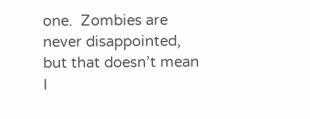one.  Zombies are never disappointed, but that doesn’t mean I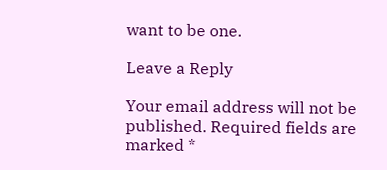want to be one.

Leave a Reply

Your email address will not be published. Required fields are marked *